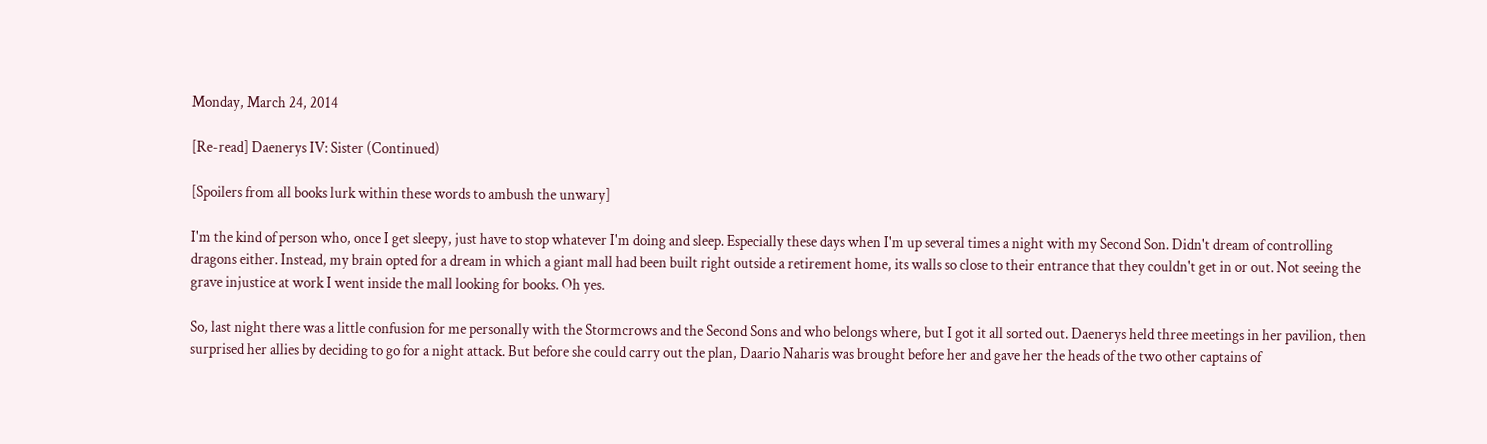Monday, March 24, 2014

[Re-read] Daenerys IV: Sister (Continued)

[Spoilers from all books lurk within these words to ambush the unwary]

I'm the kind of person who, once I get sleepy, just have to stop whatever I'm doing and sleep. Especially these days when I'm up several times a night with my Second Son. Didn't dream of controlling dragons either. Instead, my brain opted for a dream in which a giant mall had been built right outside a retirement home, its walls so close to their entrance that they couldn't get in or out. Not seeing the grave injustice at work I went inside the mall looking for books. Oh yes.

So, last night there was a little confusion for me personally with the Stormcrows and the Second Sons and who belongs where, but I got it all sorted out. Daenerys held three meetings in her pavilion, then surprised her allies by deciding to go for a night attack. But before she could carry out the plan, Daario Naharis was brought before her and gave her the heads of the two other captains of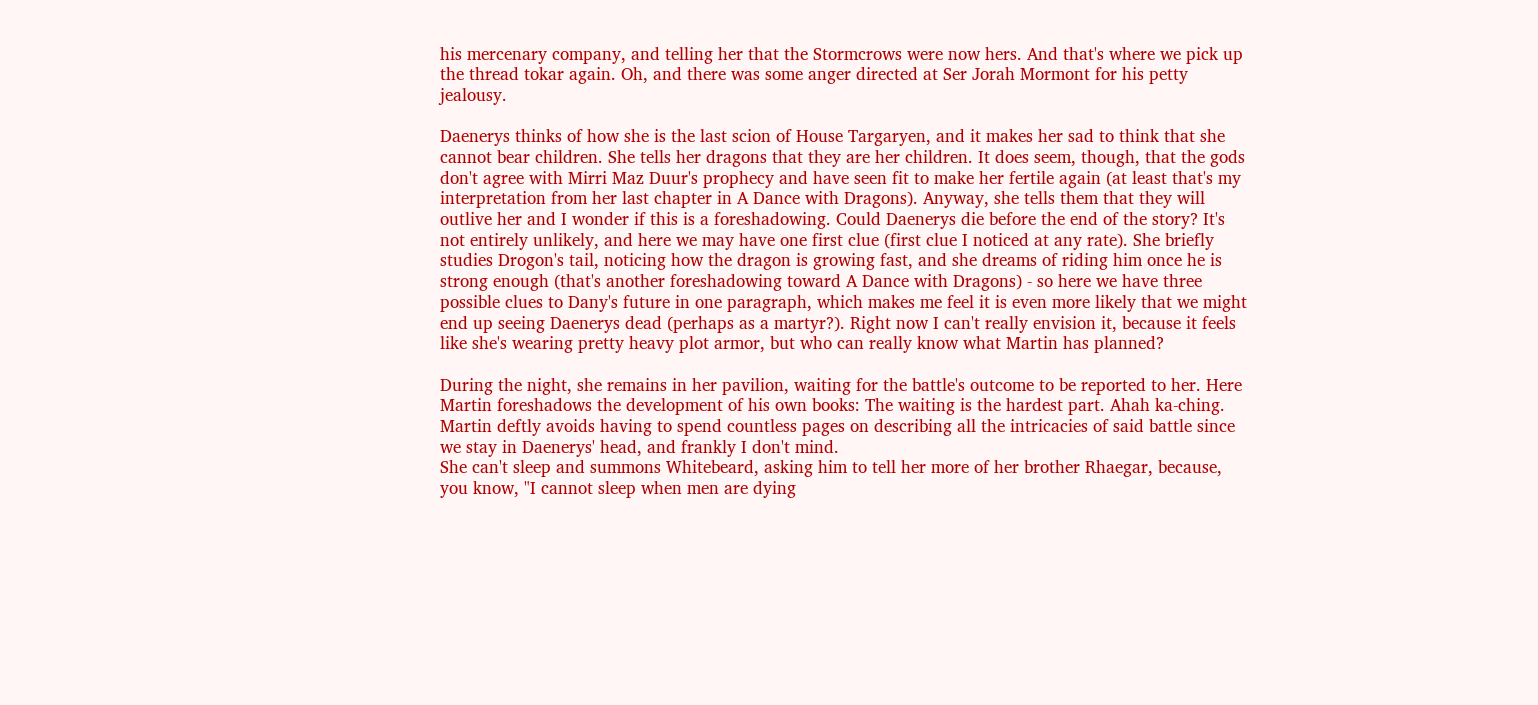his mercenary company, and telling her that the Stormcrows were now hers. And that's where we pick up the thread tokar again. Oh, and there was some anger directed at Ser Jorah Mormont for his petty jealousy.

Daenerys thinks of how she is the last scion of House Targaryen, and it makes her sad to think that she cannot bear children. She tells her dragons that they are her children. It does seem, though, that the gods don't agree with Mirri Maz Duur's prophecy and have seen fit to make her fertile again (at least that's my interpretation from her last chapter in A Dance with Dragons). Anyway, she tells them that they will outlive her and I wonder if this is a foreshadowing. Could Daenerys die before the end of the story? It's not entirely unlikely, and here we may have one first clue (first clue I noticed at any rate). She briefly studies Drogon's tail, noticing how the dragon is growing fast, and she dreams of riding him once he is strong enough (that's another foreshadowing toward A Dance with Dragons) - so here we have three possible clues to Dany's future in one paragraph, which makes me feel it is even more likely that we might end up seeing Daenerys dead (perhaps as a martyr?). Right now I can't really envision it, because it feels like she's wearing pretty heavy plot armor, but who can really know what Martin has planned?

During the night, she remains in her pavilion, waiting for the battle's outcome to be reported to her. Here Martin foreshadows the development of his own books: The waiting is the hardest part. Ahah ka-ching. Martin deftly avoids having to spend countless pages on describing all the intricacies of said battle since we stay in Daenerys' head, and frankly I don't mind.
She can't sleep and summons Whitebeard, asking him to tell her more of her brother Rhaegar, because, you know, "I cannot sleep when men are dying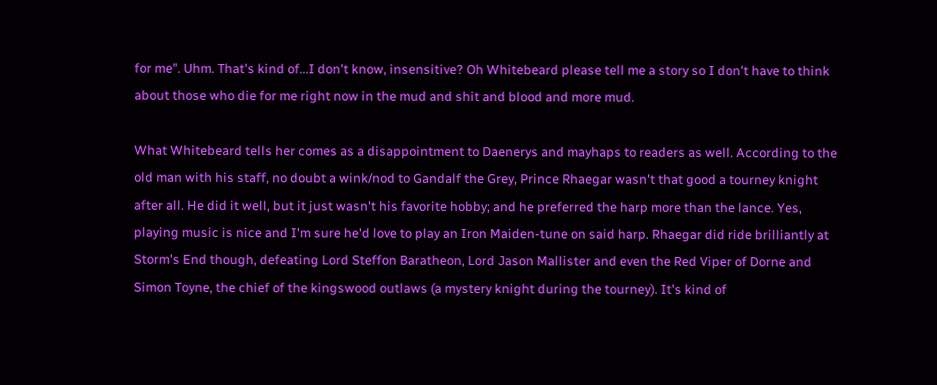for me". Uhm. That's kind of...I don't know, insensitive? Oh Whitebeard please tell me a story so I don't have to think about those who die for me right now in the mud and shit and blood and more mud.

What Whitebeard tells her comes as a disappointment to Daenerys and mayhaps to readers as well. According to the old man with his staff, no doubt a wink/nod to Gandalf the Grey, Prince Rhaegar wasn't that good a tourney knight after all. He did it well, but it just wasn't his favorite hobby; and he preferred the harp more than the lance. Yes, playing music is nice and I'm sure he'd love to play an Iron Maiden-tune on said harp. Rhaegar did ride brilliantly at Storm's End though, defeating Lord Steffon Baratheon, Lord Jason Mallister and even the Red Viper of Dorne and Simon Toyne, the chief of the kingswood outlaws (a mystery knight during the tourney). It's kind of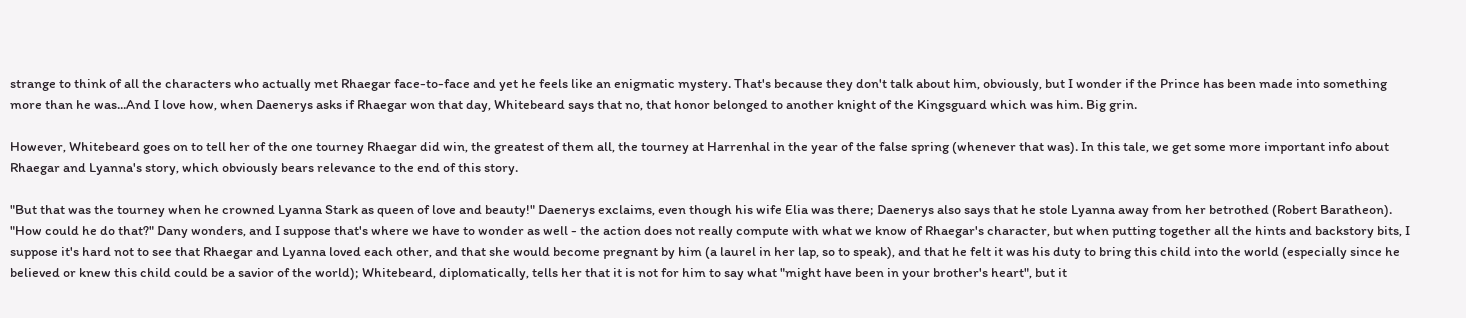strange to think of all the characters who actually met Rhaegar face-to-face and yet he feels like an enigmatic mystery. That's because they don't talk about him, obviously, but I wonder if the Prince has been made into something more than he was...And I love how, when Daenerys asks if Rhaegar won that day, Whitebeard says that no, that honor belonged to another knight of the Kingsguard which was him. Big grin.

However, Whitebeard goes on to tell her of the one tourney Rhaegar did win, the greatest of them all, the tourney at Harrenhal in the year of the false spring (whenever that was). In this tale, we get some more important info about Rhaegar and Lyanna's story, which obviously bears relevance to the end of this story.

"But that was the tourney when he crowned Lyanna Stark as queen of love and beauty!" Daenerys exclaims, even though his wife Elia was there; Daenerys also says that he stole Lyanna away from her betrothed (Robert Baratheon). "How could he do that?" Dany wonders, and I suppose that's where we have to wonder as well - the action does not really compute with what we know of Rhaegar's character, but when putting together all the hints and backstory bits, I suppose it's hard not to see that Rhaegar and Lyanna loved each other, and that she would become pregnant by him (a laurel in her lap, so to speak), and that he felt it was his duty to bring this child into the world (especially since he believed or knew this child could be a savior of the world); Whitebeard, diplomatically, tells her that it is not for him to say what "might have been in your brother's heart", but it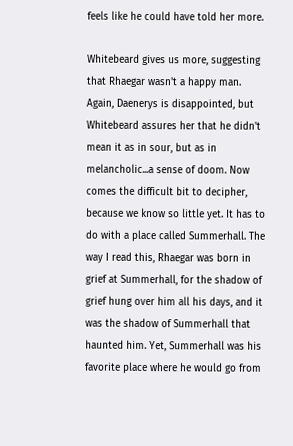feels like he could have told her more.

Whitebeard gives us more, suggesting that Rhaegar wasn't a happy man. Again, Daenerys is disappointed, but Whitebeard assures her that he didn't mean it as in sour, but as in melancholic...a sense of doom. Now comes the difficult bit to decipher, because we know so little yet. It has to do with a place called Summerhall. The way I read this, Rhaegar was born in grief at Summerhall, for the shadow of grief hung over him all his days, and it was the shadow of Summerhall that haunted him. Yet, Summerhall was his favorite place where he would go from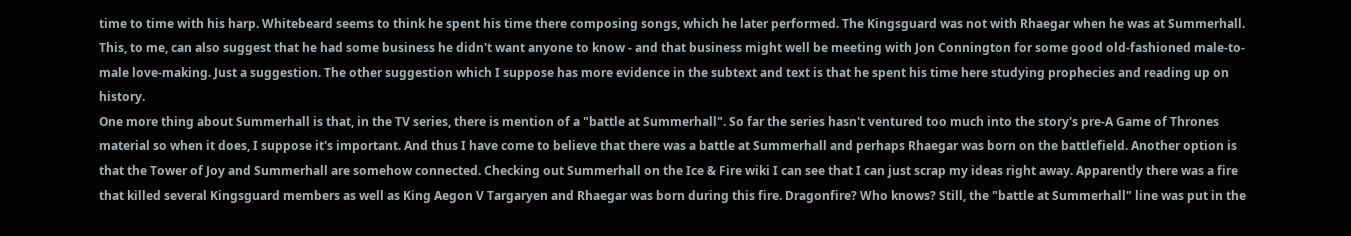time to time with his harp. Whitebeard seems to think he spent his time there composing songs, which he later performed. The Kingsguard was not with Rhaegar when he was at Summerhall. This, to me, can also suggest that he had some business he didn't want anyone to know - and that business might well be meeting with Jon Connington for some good old-fashioned male-to-male love-making. Just a suggestion. The other suggestion which I suppose has more evidence in the subtext and text is that he spent his time here studying prophecies and reading up on history.
One more thing about Summerhall is that, in the TV series, there is mention of a "battle at Summerhall". So far the series hasn't ventured too much into the story's pre-A Game of Thrones material so when it does, I suppose it's important. And thus I have come to believe that there was a battle at Summerhall and perhaps Rhaegar was born on the battlefield. Another option is that the Tower of Joy and Summerhall are somehow connected. Checking out Summerhall on the Ice & Fire wiki I can see that I can just scrap my ideas right away. Apparently there was a fire that killed several Kingsguard members as well as King Aegon V Targaryen and Rhaegar was born during this fire. Dragonfire? Who knows? Still, the "battle at Summerhall" line was put in the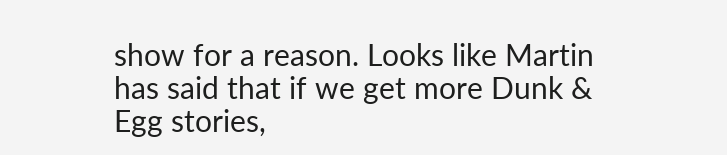show for a reason. Looks like Martin has said that if we get more Dunk & Egg stories,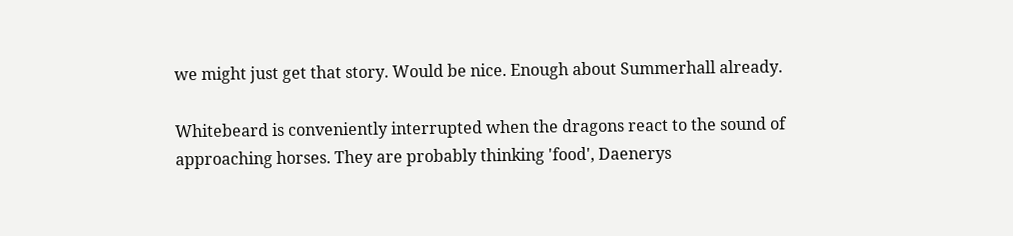we might just get that story. Would be nice. Enough about Summerhall already.

Whitebeard is conveniently interrupted when the dragons react to the sound of approaching horses. They are probably thinking 'food', Daenerys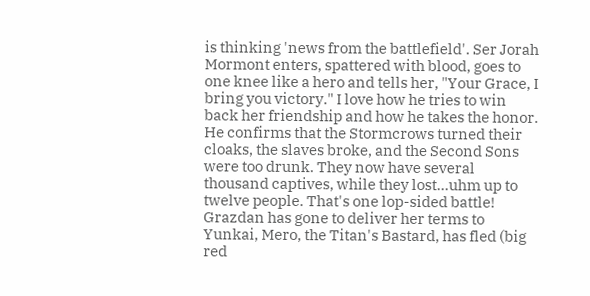is thinking 'news from the battlefield'. Ser Jorah Mormont enters, spattered with blood, goes to one knee like a hero and tells her, "Your Grace, I bring you victory." I love how he tries to win back her friendship and how he takes the honor. He confirms that the Stormcrows turned their cloaks, the slaves broke, and the Second Sons were too drunk. They now have several thousand captives, while they lost...uhm up to twelve people. That's one lop-sided battle! Grazdan has gone to deliver her terms to Yunkai, Mero, the Titan's Bastard, has fled (big red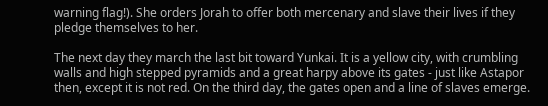warning flag!). She orders Jorah to offer both mercenary and slave their lives if they pledge themselves to her.

The next day they march the last bit toward Yunkai. It is a yellow city, with crumbling walls and high stepped pyramids and a great harpy above its gates - just like Astapor then, except it is not red. On the third day, the gates open and a line of slaves emerge.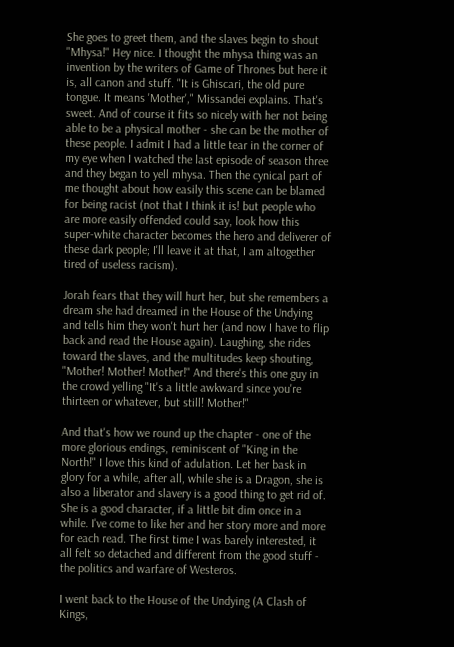She goes to greet them, and the slaves begin to shout "Mhysa!" Hey nice. I thought the mhysa thing was an invention by the writers of Game of Thrones but here it is, all canon and stuff. "It is Ghiscari, the old pure tongue. It means 'Mother'," Missandei explains. That's sweet. And of course it fits so nicely with her not being able to be a physical mother - she can be the mother of these people. I admit I had a little tear in the corner of my eye when I watched the last episode of season three and they began to yell mhysa. Then the cynical part of me thought about how easily this scene can be blamed for being racist (not that I think it is! but people who are more easily offended could say, look how this super-white character becomes the hero and deliverer of these dark people; I'll leave it at that, I am altogether tired of useless racism).

Jorah fears that they will hurt her, but she remembers a dream she had dreamed in the House of the Undying and tells him they won't hurt her (and now I have to flip back and read the House again). Laughing, she rides toward the slaves, and the multitudes keep shouting, "Mother! Mother! Mother!" And there's this one guy in the crowd yelling "It's a little awkward since you're thirteen or whatever, but still! Mother!"

And that's how we round up the chapter - one of the more glorious endings, reminiscent of "King in the North!" I love this kind of adulation. Let her bask in glory for a while, after all, while she is a Dragon, she is also a liberator and slavery is a good thing to get rid of. She is a good character, if a little bit dim once in a while. I've come to like her and her story more and more for each read. The first time I was barely interested, it all felt so detached and different from the good stuff - the politics and warfare of Westeros.

I went back to the House of the Undying (A Clash of Kings,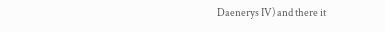Daenerys IV) and there it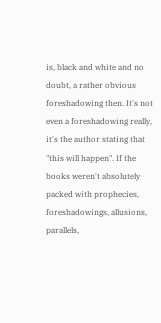is, black and white and no doubt, a rather obvious foreshadowing then. It's not even a foreshadowing really, it's the author stating that "this will happen". If the books weren't absolutely packed with prophecies, foreshadowings, allusions, parallels,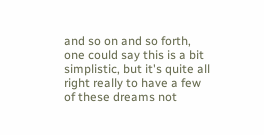and so on and so forth, one could say this is a bit simplistic, but it's quite all right really to have a few of these dreams not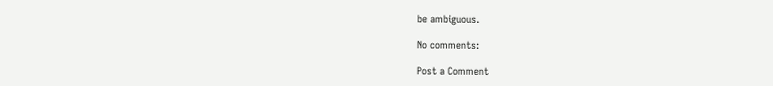be ambiguous.

No comments:

Post a Comment